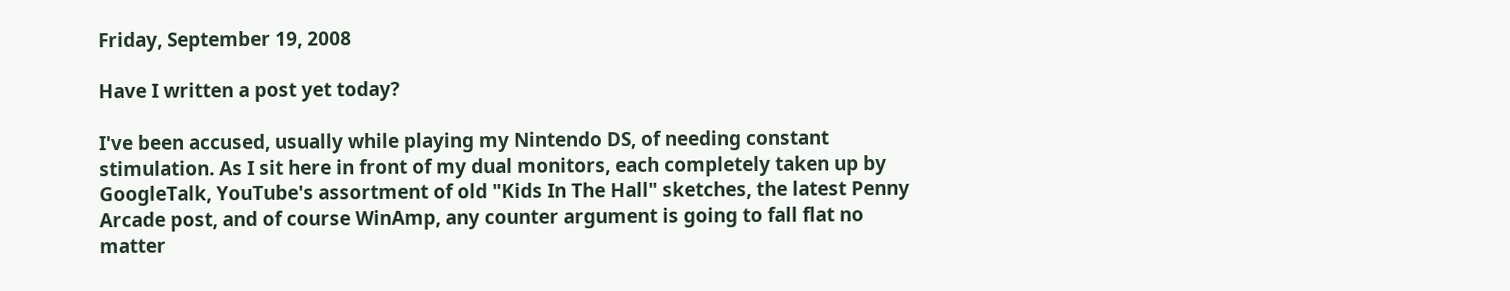Friday, September 19, 2008

Have I written a post yet today?

I've been accused, usually while playing my Nintendo DS, of needing constant stimulation. As I sit here in front of my dual monitors, each completely taken up by GoogleTalk, YouTube's assortment of old "Kids In The Hall" sketches, the latest Penny Arcade post, and of course WinAmp, any counter argument is going to fall flat no matter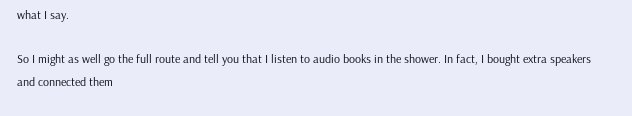what I say.

So I might as well go the full route and tell you that I listen to audio books in the shower. In fact, I bought extra speakers and connected them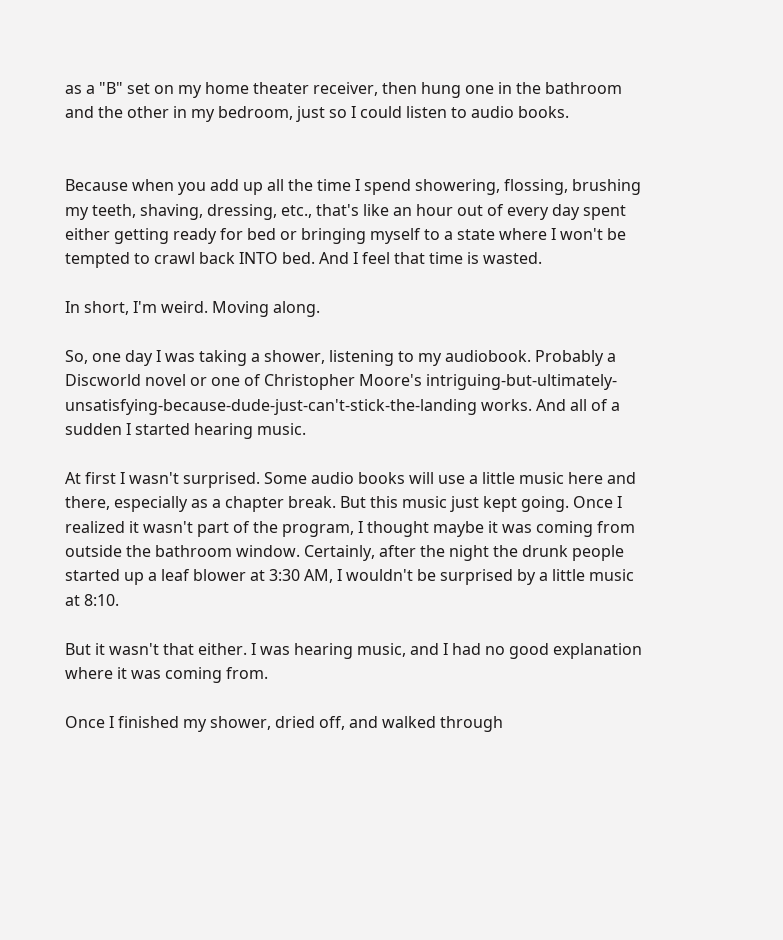as a "B" set on my home theater receiver, then hung one in the bathroom and the other in my bedroom, just so I could listen to audio books.


Because when you add up all the time I spend showering, flossing, brushing my teeth, shaving, dressing, etc., that's like an hour out of every day spent either getting ready for bed or bringing myself to a state where I won't be tempted to crawl back INTO bed. And I feel that time is wasted.

In short, I'm weird. Moving along.

So, one day I was taking a shower, listening to my audiobook. Probably a Discworld novel or one of Christopher Moore's intriguing-but-ultimately-unsatisfying-because-dude-just-can't-stick-the-landing works. And all of a sudden I started hearing music.

At first I wasn't surprised. Some audio books will use a little music here and there, especially as a chapter break. But this music just kept going. Once I realized it wasn't part of the program, I thought maybe it was coming from outside the bathroom window. Certainly, after the night the drunk people started up a leaf blower at 3:30 AM, I wouldn't be surprised by a little music at 8:10.

But it wasn't that either. I was hearing music, and I had no good explanation where it was coming from.

Once I finished my shower, dried off, and walked through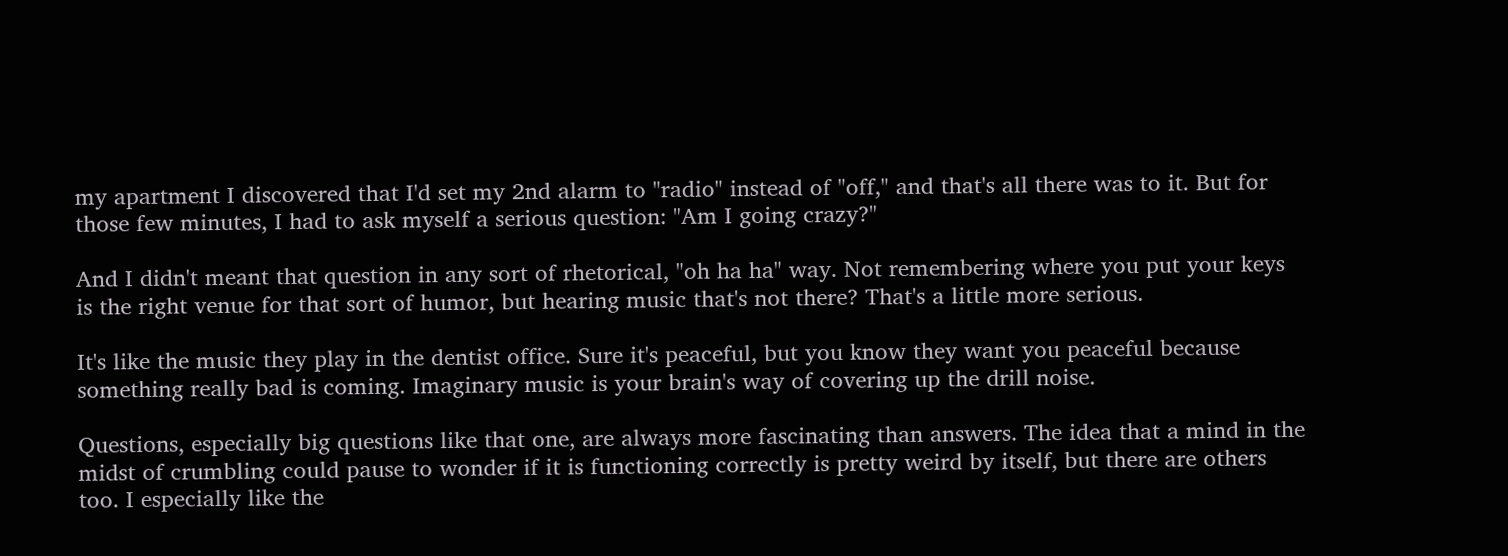my apartment I discovered that I'd set my 2nd alarm to "radio" instead of "off," and that's all there was to it. But for those few minutes, I had to ask myself a serious question: "Am I going crazy?"

And I didn't meant that question in any sort of rhetorical, "oh ha ha" way. Not remembering where you put your keys is the right venue for that sort of humor, but hearing music that's not there? That's a little more serious.

It's like the music they play in the dentist office. Sure it's peaceful, but you know they want you peaceful because something really bad is coming. Imaginary music is your brain's way of covering up the drill noise.

Questions, especially big questions like that one, are always more fascinating than answers. The idea that a mind in the midst of crumbling could pause to wonder if it is functioning correctly is pretty weird by itself, but there are others too. I especially like the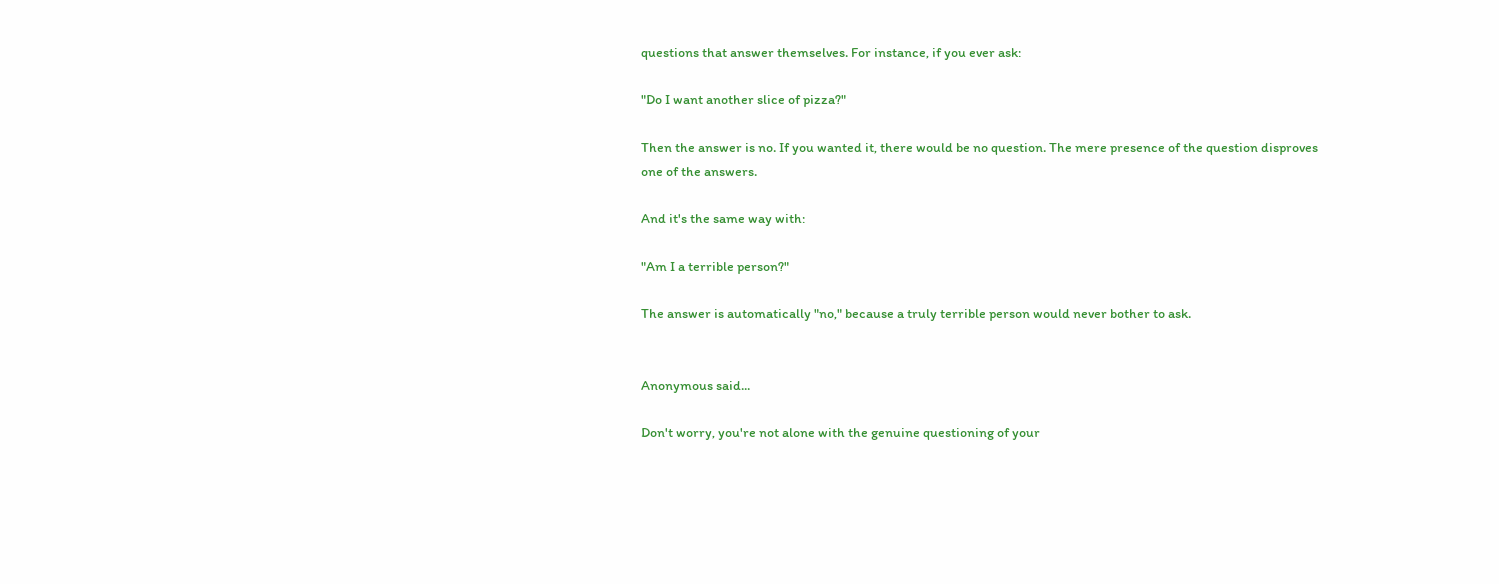questions that answer themselves. For instance, if you ever ask:

"Do I want another slice of pizza?"

Then the answer is no. If you wanted it, there would be no question. The mere presence of the question disproves one of the answers.

And it's the same way with:

"Am I a terrible person?"

The answer is automatically "no," because a truly terrible person would never bother to ask.


Anonymous said...

Don't worry, you're not alone with the genuine questioning of your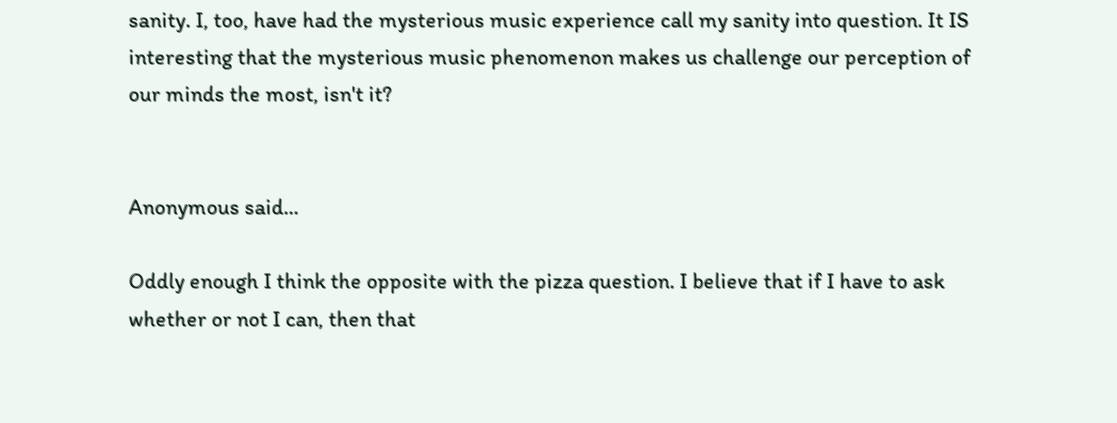sanity. I, too, have had the mysterious music experience call my sanity into question. It IS interesting that the mysterious music phenomenon makes us challenge our perception of our minds the most, isn't it?


Anonymous said...

Oddly enough I think the opposite with the pizza question. I believe that if I have to ask whether or not I can, then that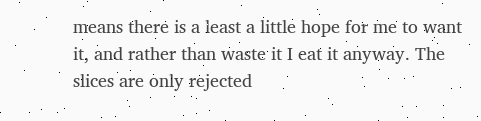means there is a least a little hope for me to want it, and rather than waste it I eat it anyway. The slices are only rejected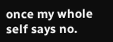once my whole self says no.